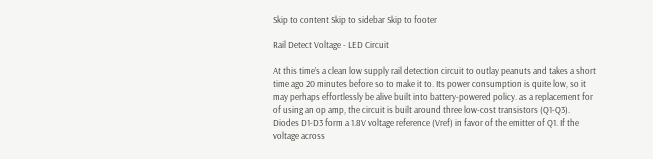Skip to content Skip to sidebar Skip to footer

Rail Detect Voltage - LED Circuit

At this time’s a clean low supply rail detection circuit to outlay peanuts and takes a short time ago 20 minutes before so to make it to. Its power consumption is quite low, so it may perhaps effortlessly be alive built into battery-powered policy. as a replacement for of using an op amp, the circuit is built around three low-cost transistors (Q1-Q3). Diodes D1-D3 form a 1.8V voltage reference (Vref) in favor of the emitter of Q1. If the voltage across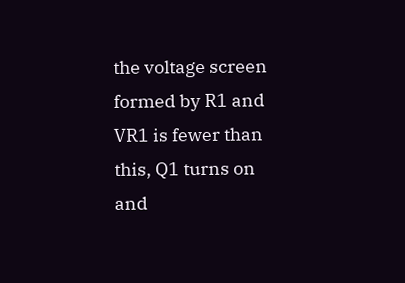the voltage screen formed by R1 and VR1 is fewer than this, Q1 turns on and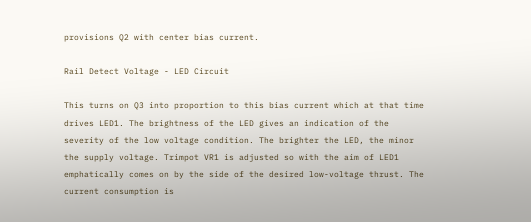provisions Q2 with center bias current.

Rail Detect Voltage - LED Circuit

This turns on Q3 into proportion to this bias current which at that time drives LED1. The brightness of the LED gives an indication of the severity of the low voltage condition. The brighter the LED, the minor the supply voltage. Trimpot VR1 is adjusted so with the aim of LED1 emphatically comes on by the side of the desired low-voltage thrust. The current consumption is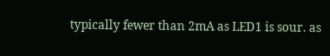typically fewer than 2mA as LED1 is sour. as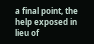a final point, the help exposed in lieu of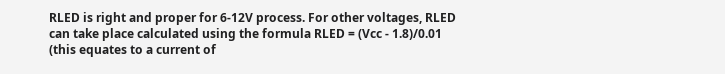RLED is right and proper for 6-12V process. For other voltages, RLED can take place calculated using the formula RLED = (Vcc - 1.8)/0.01 (this equates to a current of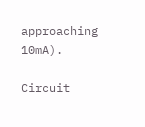approaching 10mA).

Circuit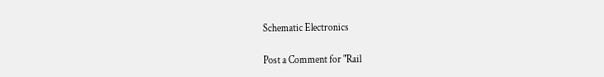Schematic Electronics

Post a Comment for "Rail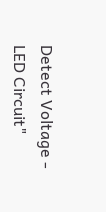Detect Voltage - LED Circuit"